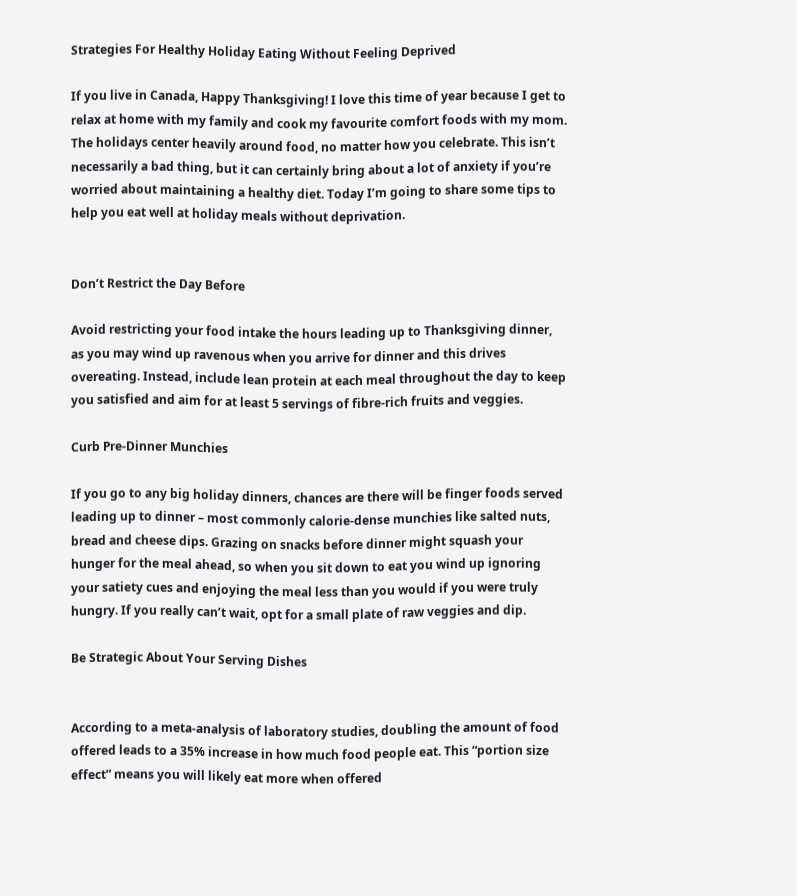Strategies For Healthy Holiday Eating Without Feeling Deprived

If you live in Canada, Happy Thanksgiving! I love this time of year because I get to relax at home with my family and cook my favourite comfort foods with my mom. The holidays center heavily around food, no matter how you celebrate. This isn’t necessarily a bad thing, but it can certainly bring about a lot of anxiety if you’re worried about maintaining a healthy diet. Today I’m going to share some tips to help you eat well at holiday meals without deprivation.


Don’t Restrict the Day Before

Avoid restricting your food intake the hours leading up to Thanksgiving dinner, as you may wind up ravenous when you arrive for dinner and this drives overeating. Instead, include lean protein at each meal throughout the day to keep you satisfied and aim for at least 5 servings of fibre-rich fruits and veggies.

Curb Pre-Dinner Munchies

If you go to any big holiday dinners, chances are there will be finger foods served leading up to dinner – most commonly calorie-dense munchies like salted nuts, bread and cheese dips. Grazing on snacks before dinner might squash your hunger for the meal ahead, so when you sit down to eat you wind up ignoring your satiety cues and enjoying the meal less than you would if you were truly hungry. If you really can’t wait, opt for a small plate of raw veggies and dip.

Be Strategic About Your Serving Dishes


According to a meta-analysis of laboratory studies, doubling the amount of food offered leads to a 35% increase in how much food people eat. This “portion size effect” means you will likely eat more when offered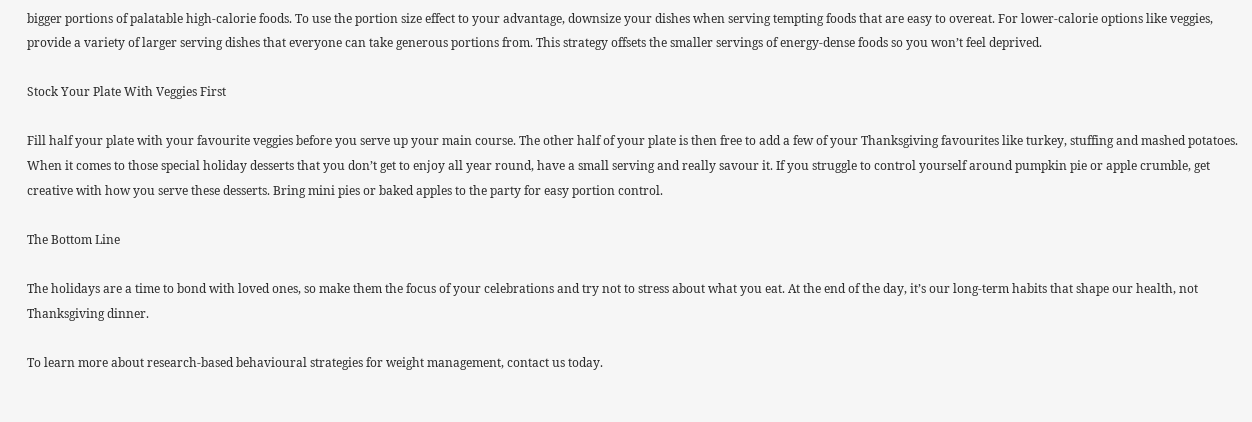bigger portions of palatable high-calorie foods. To use the portion size effect to your advantage, downsize your dishes when serving tempting foods that are easy to overeat. For lower-calorie options like veggies, provide a variety of larger serving dishes that everyone can take generous portions from. This strategy offsets the smaller servings of energy-dense foods so you won’t feel deprived.

Stock Your Plate With Veggies First

Fill half your plate with your favourite veggies before you serve up your main course. The other half of your plate is then free to add a few of your Thanksgiving favourites like turkey, stuffing and mashed potatoes. When it comes to those special holiday desserts that you don’t get to enjoy all year round, have a small serving and really savour it. If you struggle to control yourself around pumpkin pie or apple crumble, get creative with how you serve these desserts. Bring mini pies or baked apples to the party for easy portion control.

The Bottom Line

The holidays are a time to bond with loved ones, so make them the focus of your celebrations and try not to stress about what you eat. At the end of the day, it’s our long-term habits that shape our health, not Thanksgiving dinner.

To learn more about research-based behavioural strategies for weight management, contact us today.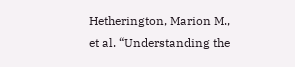Hetherington, Marion M., et al. “Understanding the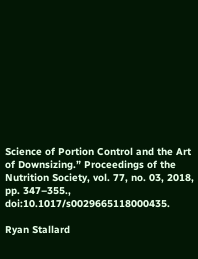Science of Portion Control and the Art of Downsizing.” Proceedings of the Nutrition Society, vol. 77, no. 03, 2018, pp. 347–355., doi:10.1017/s0029665118000435.

Ryan Stallard